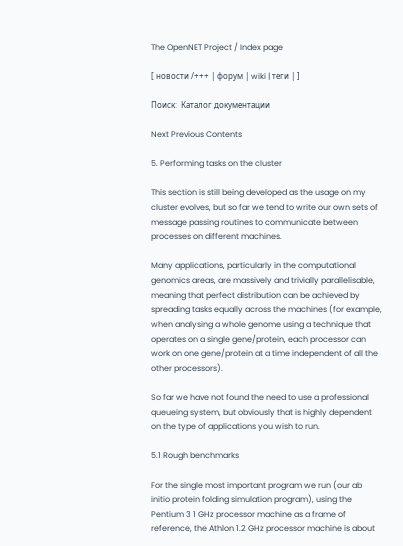The OpenNET Project / Index page

[ новости /+++ | форум | wiki | теги | ]

Поиск:  Каталог документации

Next Previous Contents

5. Performing tasks on the cluster

This section is still being developed as the usage on my cluster evolves, but so far we tend to write our own sets of message passing routines to communicate between processes on different machines.

Many applications, particularly in the computational genomics areas, are massively and trivially parallelisable, meaning that perfect distribution can be achieved by spreading tasks equally across the machines (for example, when analysing a whole genome using a technique that operates on a single gene/protein, each processor can work on one gene/protein at a time independent of all the other processors).

So far we have not found the need to use a professional queueing system, but obviously that is highly dependent on the type of applications you wish to run.

5.1 Rough benchmarks

For the single most important program we run (our ab initio protein folding simulation program), using the Pentium 3 1 GHz processor machine as a frame of reference, the Athlon 1.2 GHz processor machine is about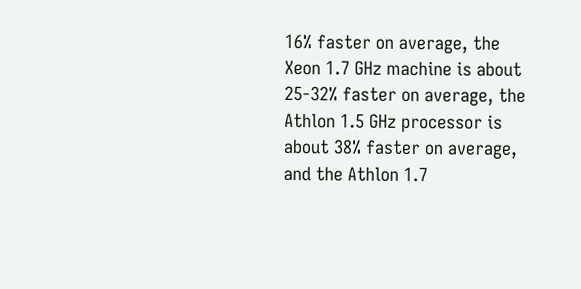16% faster on average, the Xeon 1.7 GHz machine is about 25-32% faster on average, the Athlon 1.5 GHz processor is about 38% faster on average, and the Athlon 1.7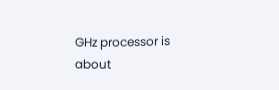GHz processor is about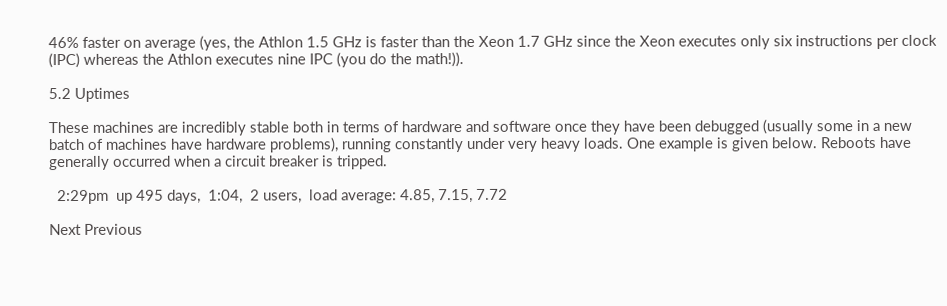46% faster on average (yes, the Athlon 1.5 GHz is faster than the Xeon 1.7 GHz since the Xeon executes only six instructions per clock (IPC) whereas the Athlon executes nine IPC (you do the math!)).

5.2 Uptimes

These machines are incredibly stable both in terms of hardware and software once they have been debugged (usually some in a new batch of machines have hardware problems), running constantly under very heavy loads. One example is given below. Reboots have generally occurred when a circuit breaker is tripped.

  2:29pm  up 495 days,  1:04,  2 users,  load average: 4.85, 7.15, 7.72

Next Previous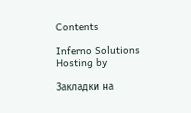Contents

Inferno Solutions
Hosting by

Закладки на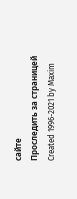сайте
Проследить за страницей
Created 1996-2021 by Maxim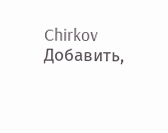Chirkov
Добавить,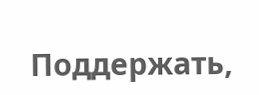Поддержать,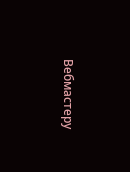Вебмастеру